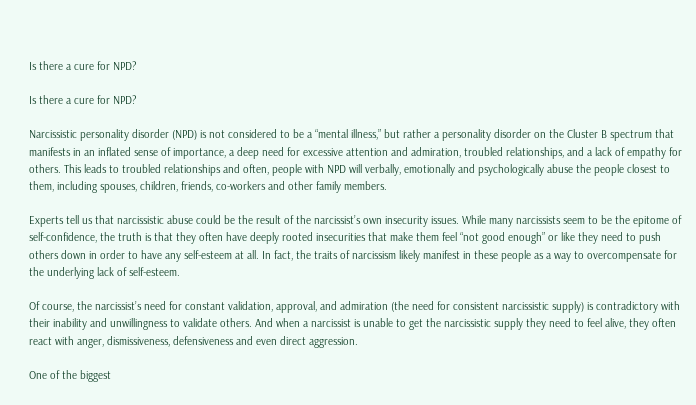Is there a cure for NPD?

Is there a cure for NPD?

Narcissistic personality disorder (NPD) is not considered to be a “mental illness,” but rather a personality disorder on the Cluster B spectrum that manifests in an inflated sense of importance, a deep need for excessive attention and admiration, troubled relationships, and a lack of empathy for others. This leads to troubled relationships and often, people with NPD will verbally, emotionally and psychologically abuse the people closest to them, including spouses, children, friends, co-workers and other family members.

Experts tell us that narcissistic abuse could be the result of the narcissist’s own insecurity issues. While many narcissists seem to be the epitome of self-confidence, the truth is that they often have deeply rooted insecurities that make them feel “not good enough” or like they need to push others down in order to have any self-esteem at all. In fact, the traits of narcissism likely manifest in these people as a way to overcompensate for the underlying lack of self-esteem.

Of course, the narcissist’s need for constant validation, approval, and admiration (the need for consistent narcissistic supply) is contradictory with their inability and unwillingness to validate others. And when a narcissist is unable to get the narcissistic supply they need to feel alive, they often react with anger, dismissiveness, defensiveness and even direct aggression.

One of the biggest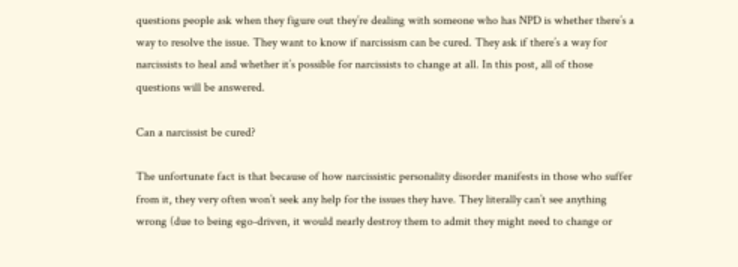questions people ask when they figure out they’re dealing with someone who has NPD is whether there’s a way to resolve the issue. They want to know if narcissism can be cured. They ask if there’s a way for narcissists to heal and whether it’s possible for narcissists to change at all. In this post, all of those questions will be answered.

Can a narcissist be cured?

The unfortunate fact is that because of how narcissistic personality disorder manifests in those who suffer from it, they very often won’t seek any help for the issues they have. They literally can’t see anything wrong (due to being ego-driven, it would nearly destroy them to admit they might need to change or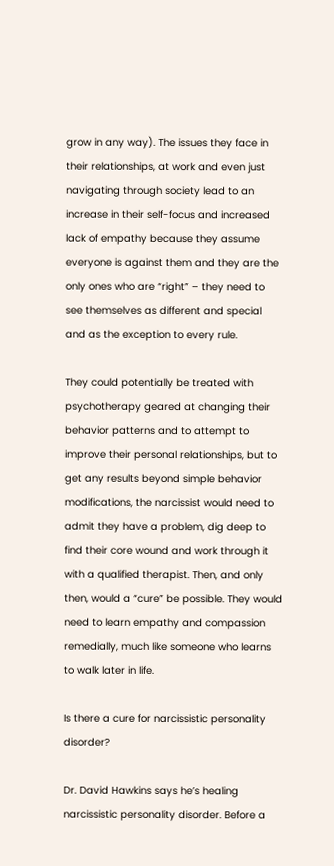grow in any way). The issues they face in their relationships, at work and even just navigating through society lead to an increase in their self-focus and increased lack of empathy because they assume everyone is against them and they are the only ones who are “right” – they need to see themselves as different and special and as the exception to every rule.

They could potentially be treated with psychotherapy geared at changing their behavior patterns and to attempt to improve their personal relationships, but to get any results beyond simple behavior modifications, the narcissist would need to admit they have a problem, dig deep to find their core wound and work through it with a qualified therapist. Then, and only then, would a “cure” be possible. They would need to learn empathy and compassion remedially, much like someone who learns to walk later in life.

Is there a cure for narcissistic personality disorder?

Dr. David Hawkins says he’s healing narcissistic personality disorder. Before a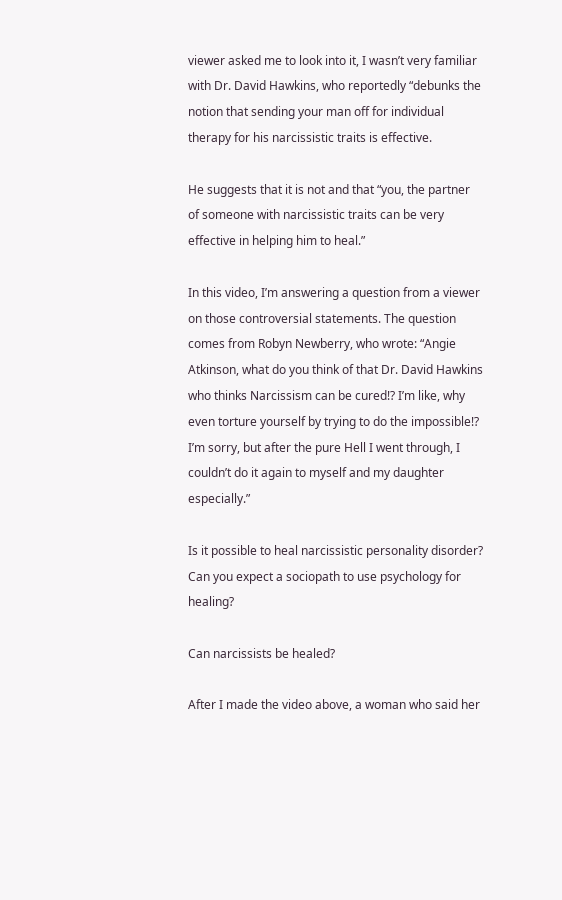viewer asked me to look into it, I wasn’t very familiar with Dr. David Hawkins, who reportedly “debunks the notion that sending your man off for individual therapy for his narcissistic traits is effective.

He suggests that it is not and that “you, the partner of someone with narcissistic traits can be very effective in helping him to heal.”

In this video, I’m answering a question from a viewer on those controversial statements. The question comes from Robyn Newberry, who wrote: “Angie Atkinson, what do you think of that Dr. David Hawkins who thinks Narcissism can be cured!? I’m like, why even torture yourself by trying to do the impossible!? I’m sorry, but after the pure Hell I went through, I couldn’t do it again to myself and my daughter especially.”

Is it possible to heal narcissistic personality disorder? Can you expect a sociopath to use psychology for healing?

Can narcissists be healed?

After I made the video above, a woman who said her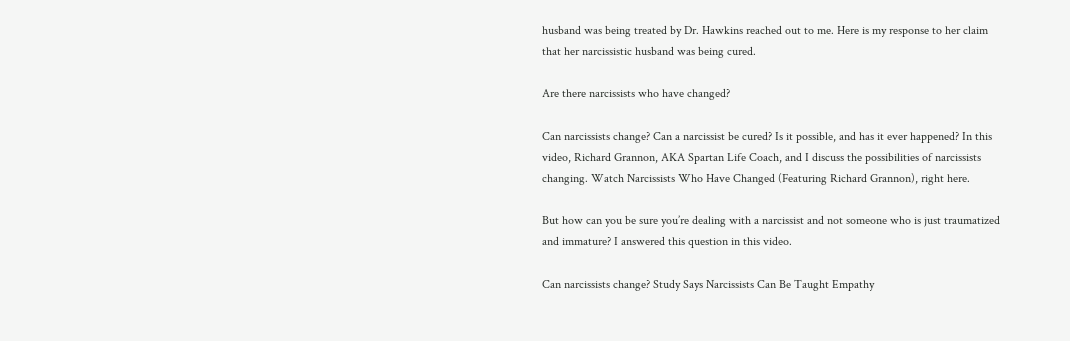husband was being treated by Dr. Hawkins reached out to me. Here is my response to her claim that her narcissistic husband was being cured.

Are there narcissists who have changed?

Can narcissists change? Can a narcissist be cured? Is it possible, and has it ever happened? In this video, Richard Grannon, AKA Spartan Life Coach, and I discuss the possibilities of narcissists changing. Watch Narcissists Who Have Changed (Featuring Richard Grannon), right here.

But how can you be sure you’re dealing with a narcissist and not someone who is just traumatized and immature? I answered this question in this video.

Can narcissists change? Study Says Narcissists Can Be Taught Empathy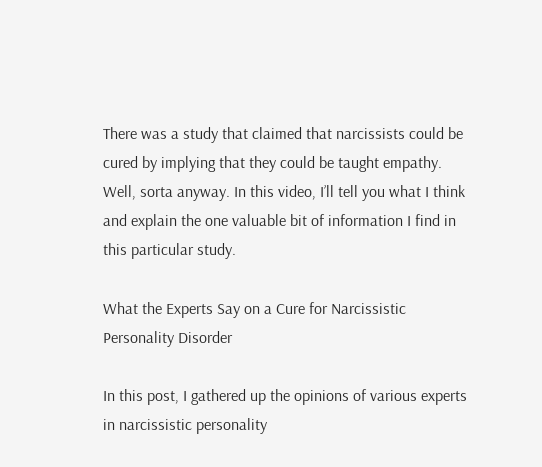There was a study that claimed that narcissists could be cured by implying that they could be taught empathy. Well, sorta anyway. In this video, I’ll tell you what I think and explain the one valuable bit of information I find in this particular study.

What the Experts Say on a Cure for Narcissistic Personality Disorder

In this post, I gathered up the opinions of various experts in narcissistic personality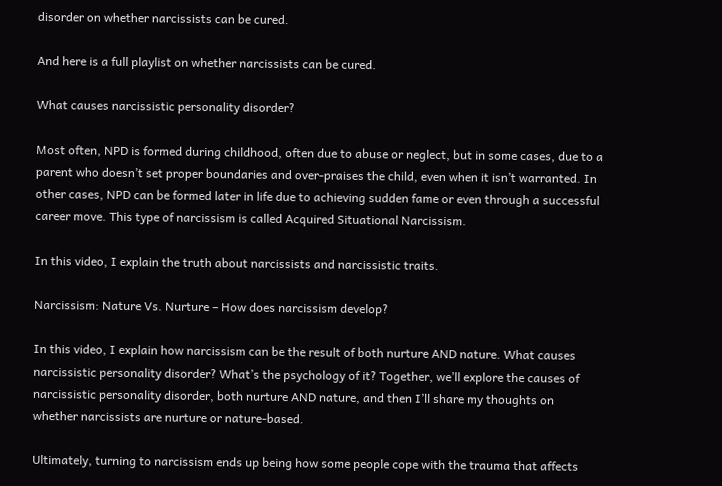disorder on whether narcissists can be cured.

And here is a full playlist on whether narcissists can be cured.

What causes narcissistic personality disorder?

Most often, NPD is formed during childhood, often due to abuse or neglect, but in some cases, due to a parent who doesn’t set proper boundaries and over-praises the child, even when it isn’t warranted. In other cases, NPD can be formed later in life due to achieving sudden fame or even through a successful career move. This type of narcissism is called Acquired Situational Narcissism.

In this video, I explain the truth about narcissists and narcissistic traits.

Narcissism: Nature Vs. Nurture – How does narcissism develop?

In this video, I explain how narcissism can be the result of both nurture AND nature. What causes narcissistic personality disorder? What’s the psychology of it? Together, we’ll explore the causes of narcissistic personality disorder, both nurture AND nature, and then I’ll share my thoughts on whether narcissists are nurture or nature-based.

Ultimately, turning to narcissism ends up being how some people cope with the trauma that affects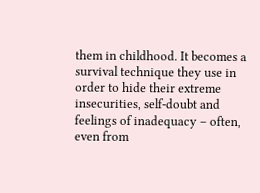them in childhood. It becomes a survival technique they use in order to hide their extreme insecurities, self-doubt and feelings of inadequacy – often, even from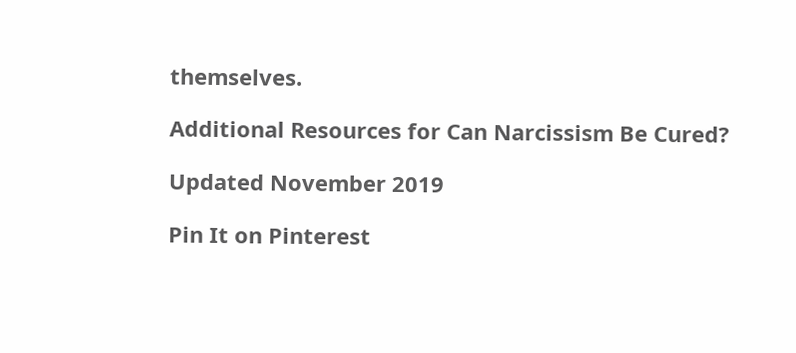themselves.

Additional Resources for Can Narcissism Be Cured?

Updated November 2019

Pin It on Pinterest